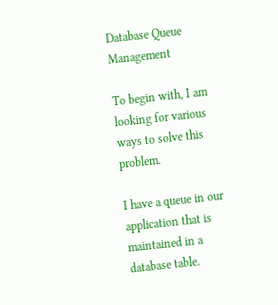Database Queue Management

To begin with, I am looking for various ways to solve this problem.

I have a queue in our application that is maintained in a database table.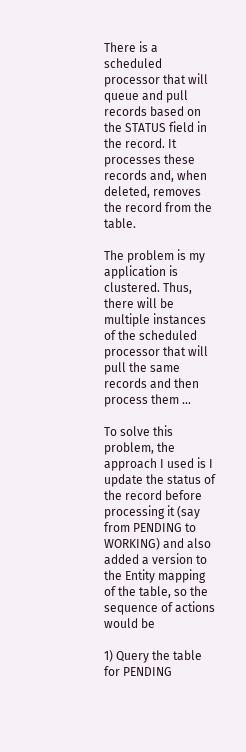There is a scheduled processor that will queue and pull records based on the STATUS field in the record. It processes these records and, when deleted, removes the record from the table.

The problem is my application is clustered. Thus, there will be multiple instances of the scheduled processor that will pull the same records and then process them ...

To solve this problem, the approach I used is I update the status of the record before processing it (say from PENDING to WORKING) and also added a version to the Entity mapping of the table, so the sequence of actions would be

1) Query the table for PENDING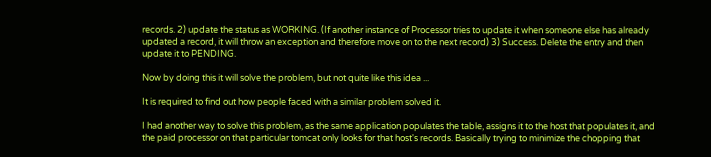records. 2) update the status as WORKING. (If another instance of Processor tries to update it when someone else has already updated a record, it will throw an exception and therefore move on to the next record) 3) Success. Delete the entry and then update it to PENDING.

Now by doing this it will solve the problem, but not quite like this idea ...

It is required to find out how people faced with a similar problem solved it.

I had another way to solve this problem, as the same application populates the table, assigns it to the host that populates it, and the paid processor on that particular tomcat only looks for that host's records. Basically trying to minimize the chopping that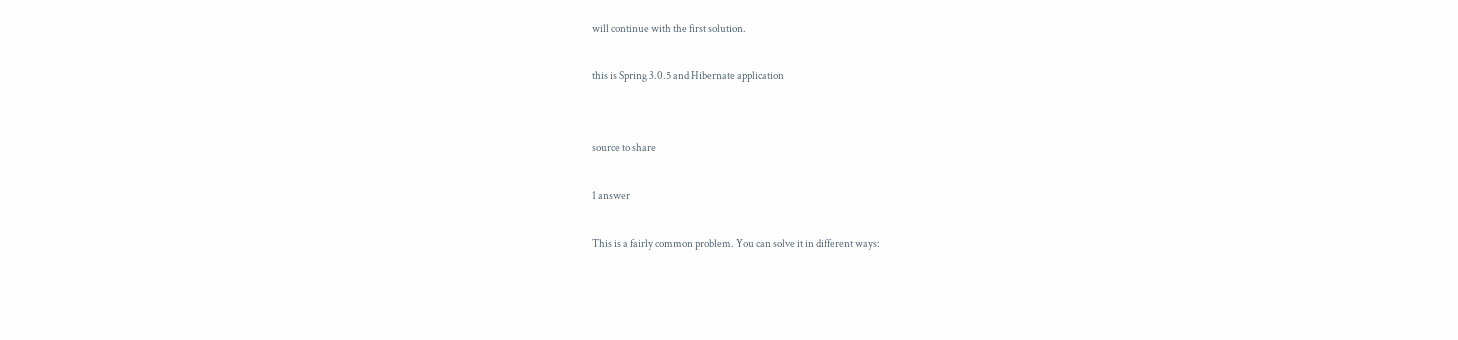will continue with the first solution.

this is Spring 3.0.5 and Hibernate application


source to share

1 answer

This is a fairly common problem. You can solve it in different ways: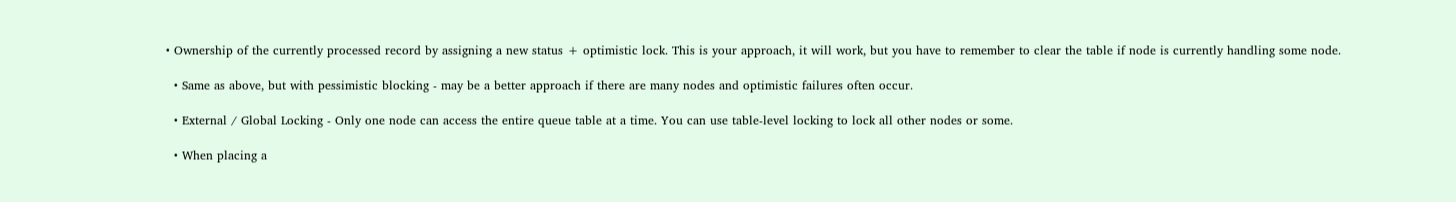• Ownership of the currently processed record by assigning a new status + optimistic lock. This is your approach, it will work, but you have to remember to clear the table if node is currently handling some node.

  • Same as above, but with pessimistic blocking - may be a better approach if there are many nodes and optimistic failures often occur.

  • External / Global Locking - Only one node can access the entire queue table at a time. You can use table-level locking to lock all other nodes or some.

  • When placing a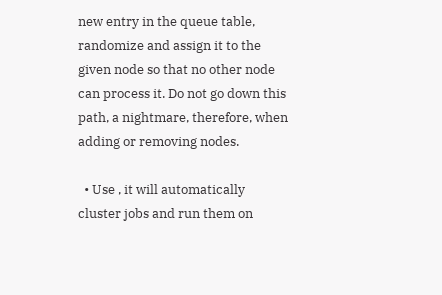new entry in the queue table, randomize and assign it to the given node so that no other node can process it. Do not go down this path, a nightmare, therefore, when adding or removing nodes.

  • Use , it will automatically cluster jobs and run them on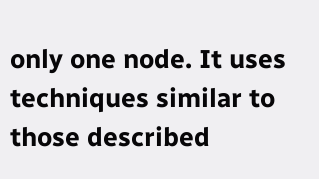only one node. It uses techniques similar to those described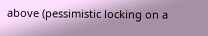above (pessimistic locking on a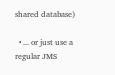shared database)

  • ... or just use a regular JMS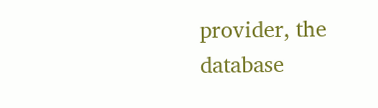provider, the database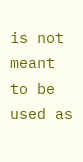is not meant to be used as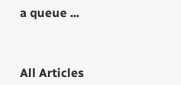a queue ...



All Articles